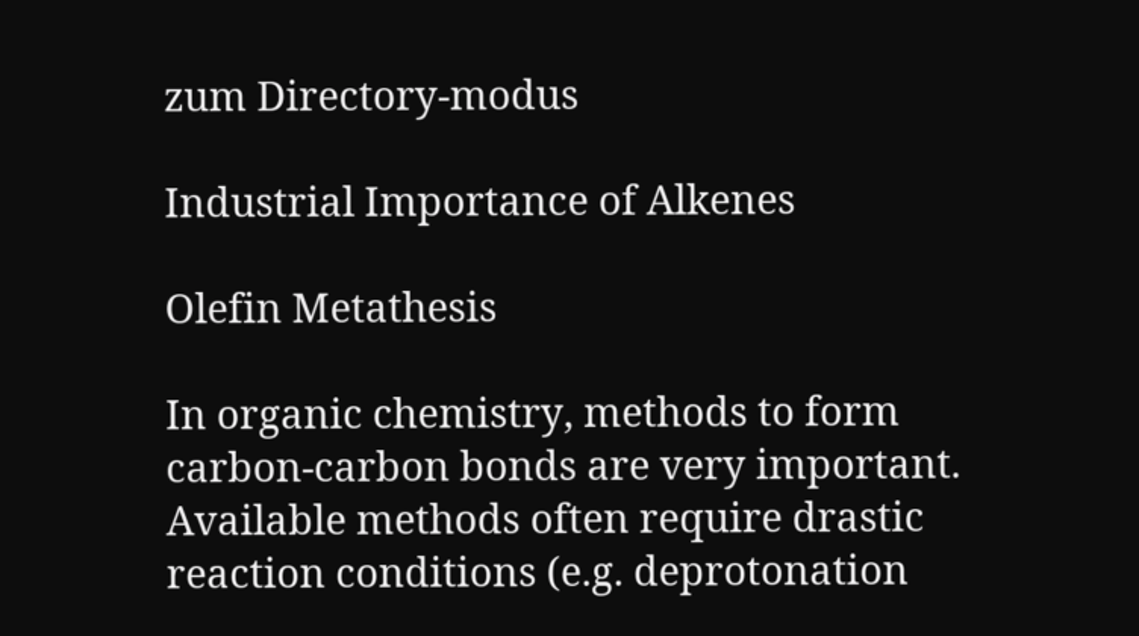zum Directory-modus

Industrial Importance of Alkenes

Olefin Metathesis

In organic chemistry, methods to form carbon-carbon bonds are very important. Available methods often require drastic reaction conditions (e.g. deprotonation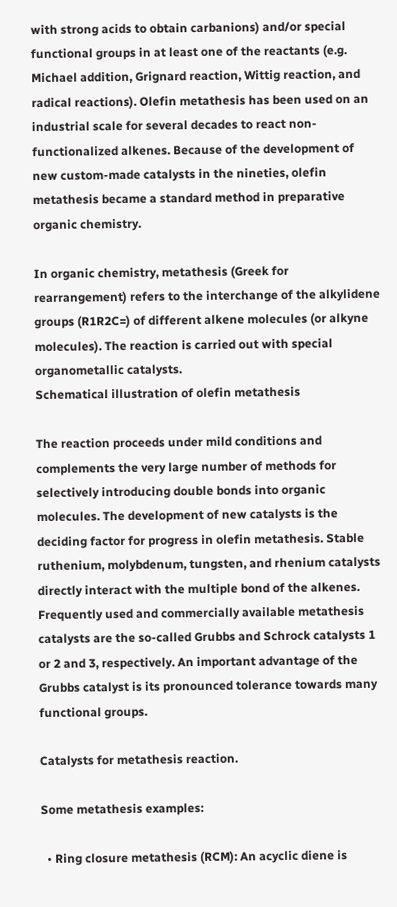with strong acids to obtain carbanions) and/or special functional groups in at least one of the reactants (e.g. Michael addition, Grignard reaction, Wittig reaction, and radical reactions). Olefin metathesis has been used on an industrial scale for several decades to react non-functionalized alkenes. Because of the development of new custom-made catalysts in the nineties, olefin metathesis became a standard method in preparative organic chemistry.

In organic chemistry, metathesis (Greek for rearrangement) refers to the interchange of the alkylidene groups (R1R2C=) of different alkene molecules (or alkyne molecules). The reaction is carried out with special organometallic catalysts.
Schematical illustration of olefin metathesis

The reaction proceeds under mild conditions and complements the very large number of methods for selectively introducing double bonds into organic molecules. The development of new catalysts is the deciding factor for progress in olefin metathesis. Stable ruthenium, molybdenum, tungsten, and rhenium catalysts directly interact with the multiple bond of the alkenes. Frequently used and commercially available metathesis catalysts are the so-called Grubbs and Schrock catalysts 1 or 2 and 3, respectively. An important advantage of the Grubbs catalyst is its pronounced tolerance towards many functional groups.

Catalysts for metathesis reaction.

Some metathesis examples:

  • Ring closure metathesis (RCM): An acyclic diene is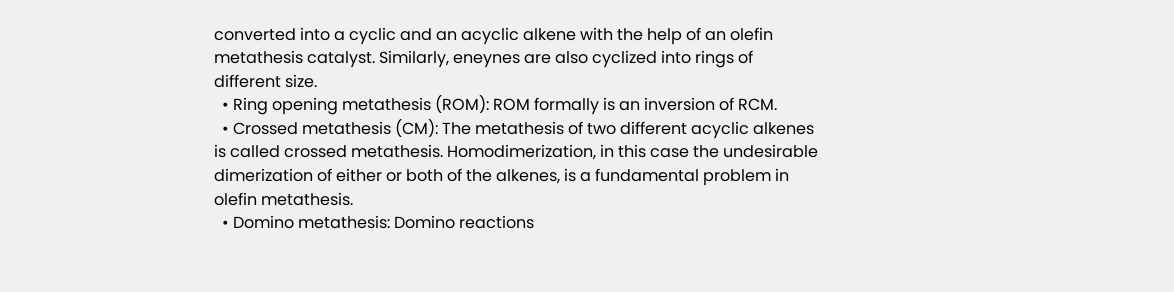converted into a cyclic and an acyclic alkene with the help of an olefin metathesis catalyst. Similarly, eneynes are also cyclized into rings of different size.
  • Ring opening metathesis (ROM): ROM formally is an inversion of RCM.
  • Crossed metathesis (CM): The metathesis of two different acyclic alkenes is called crossed metathesis. Homodimerization, in this case the undesirable dimerization of either or both of the alkenes, is a fundamental problem in olefin metathesis.
  • Domino metathesis: Domino reactions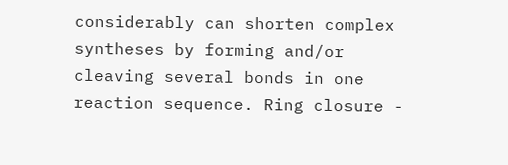considerably can shorten complex syntheses by forming and/or cleaving several bonds in one reaction sequence. Ring closure -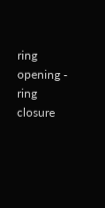ring opening - ring closure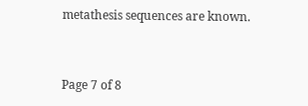metathesis sequences are known.


Page 7 of 8